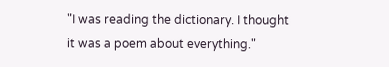"I was reading the dictionary. I thought
it was a poem about everything."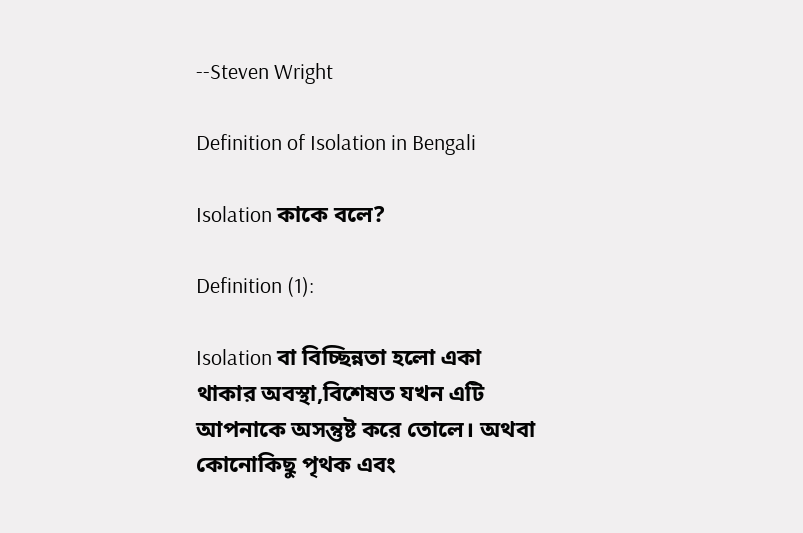--Steven Wright

Definition of Isolation in Bengali

Isolation কাকে বলে?

Definition (1):

Isolation বা বিচ্ছিন্নতা হলো একা থাকার অবস্থা,বিশেষত যখন এটি আপনাকে অসন্তুষ্ট করে তোলে। অথবা কোনোকিছু পৃথক এবং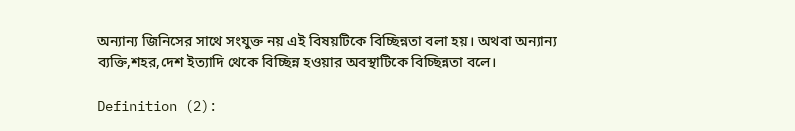অন্যান্য জিনিসের সাথে সংযুক্ত নয় এই বিষয়টিকে বিচ্ছিন্নতা বলা হয়। অথবা অন্যান্য ব্যক্তি,শহর,দেশ ইত্যাদি থেকে বিচ্ছিন্ন হওয়ার অবস্থাটিকে বিচ্ছিন্নতা বলে।

Definition (2):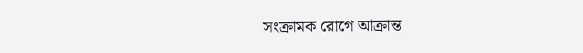সংক্রামক রোগে আক্রান্ত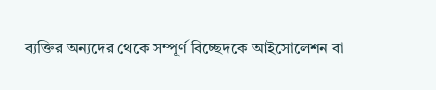ব্যক্তির অন্যদের থেকে সম্পূর্ণ বিচ্ছেদকে আইসোলেশন বা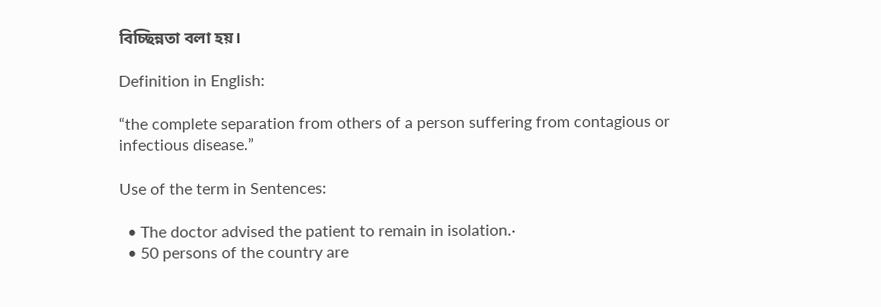বিচ্ছিন্নতা বলা হয়।

Definition in English:

“the complete separation from others of a person suffering from contagious or infectious disease.”

Use of the term in Sentences:

  • The doctor advised the patient to remain in isolation.·
  • 50 persons of the country are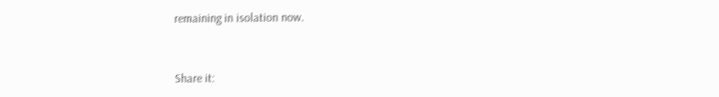remaining in isolation now.


Share it: